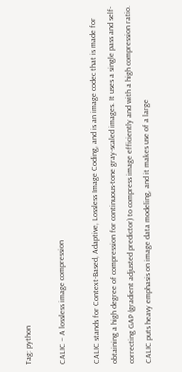Tag: python

CALIC – A lossless image compression

CALIC stands for Context-Based, Adaptive, Lossless Image Coding, and is an image codec that is made for obtaining a high degree of compression for continuous-tone gray-scaled images. It uses a single pass and self-correcting GAP (gradient adjusted predictor) to compress image efficiently and with a high compression ratio. CALIC puts heavy emphasis on image data modeling, and it makes use of a large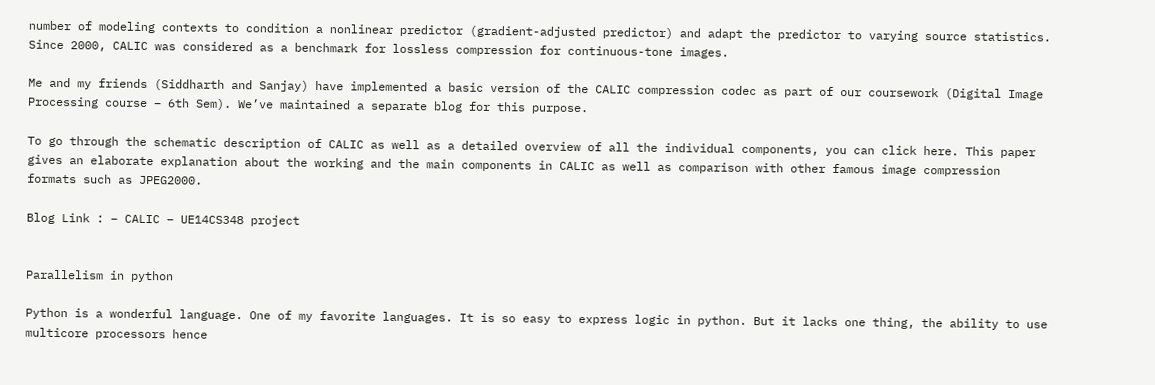number of modeling contexts to condition a nonlinear predictor (gradient-adjusted predictor) and adapt the predictor to varying source statistics. Since 2000, CALIC was considered as a benchmark for lossless compression for continuous-tone images.

Me and my friends (Siddharth and Sanjay) have implemented a basic version of the CALIC compression codec as part of our coursework (Digital Image Processing course – 6th Sem). We’ve maintained a separate blog for this purpose.

To go through the schematic description of CALIC as well as a detailed overview of all the individual components, you can click here. This paper gives an elaborate explanation about the working and the main components in CALIC as well as comparison with other famous image compression formats such as JPEG2000.

Blog Link : – CALIC – UE14CS348 project


Parallelism in python

Python is a wonderful language. One of my favorite languages. It is so easy to express logic in python. But it lacks one thing, the ability to use multicore processors hence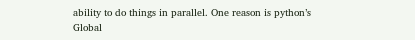ability to do things in parallel. One reason is python’s Global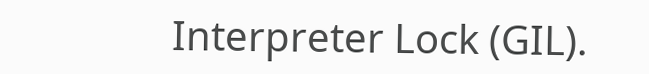Interpreter Lock (GIL).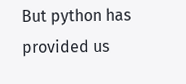But python has provided us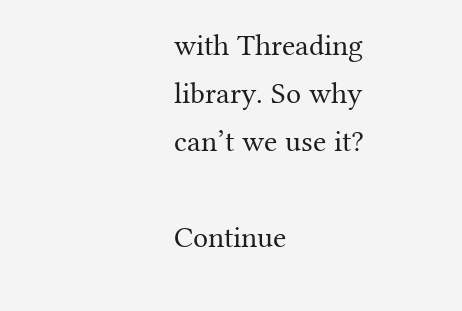with Threading library. So why can’t we use it?

Continue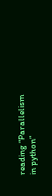reading “Parallelism in python”